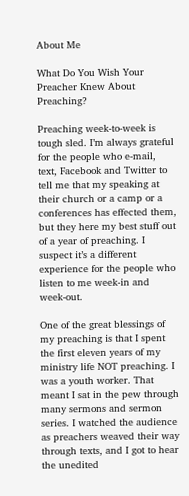About Me

What Do You Wish Your Preacher Knew About Preaching?

Preaching week-to-week is tough sled. I’m always grateful for the people who e-mail, text, Facebook and Twitter to tell me that my speaking at their church or a camp or a conferences has effected them, but they here my best stuff out of a year of preaching. I suspect it’s a different experience for the people who listen to me week-in and week-out.

One of the great blessings of my preaching is that I spent the first eleven years of my ministry life NOT preaching. I was a youth worker. That meant I sat in the pew through many sermons and sermon series. I watched the audience as preachers weaved their way through texts, and I got to hear the unedited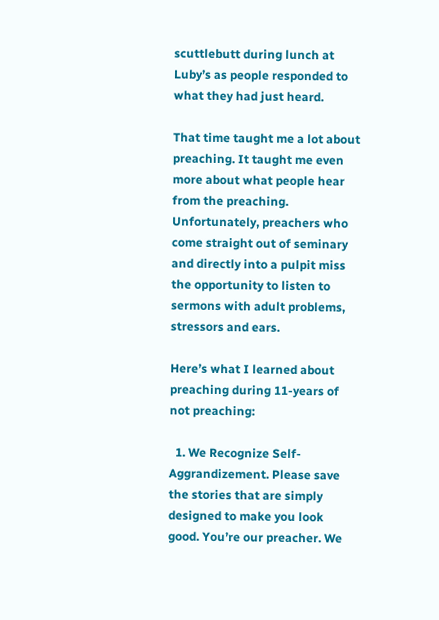scuttlebutt during lunch at Luby’s as people responded to what they had just heard.

That time taught me a lot about preaching. It taught me even more about what people hear from the preaching. Unfortunately, preachers who come straight out of seminary and directly into a pulpit miss the opportunity to listen to sermons with adult problems, stressors and ears.

Here’s what I learned about preaching during 11-years of not preaching:

  1. We Recognize Self-Aggrandizement. Please save the stories that are simply designed to make you look good. You’re our preacher. We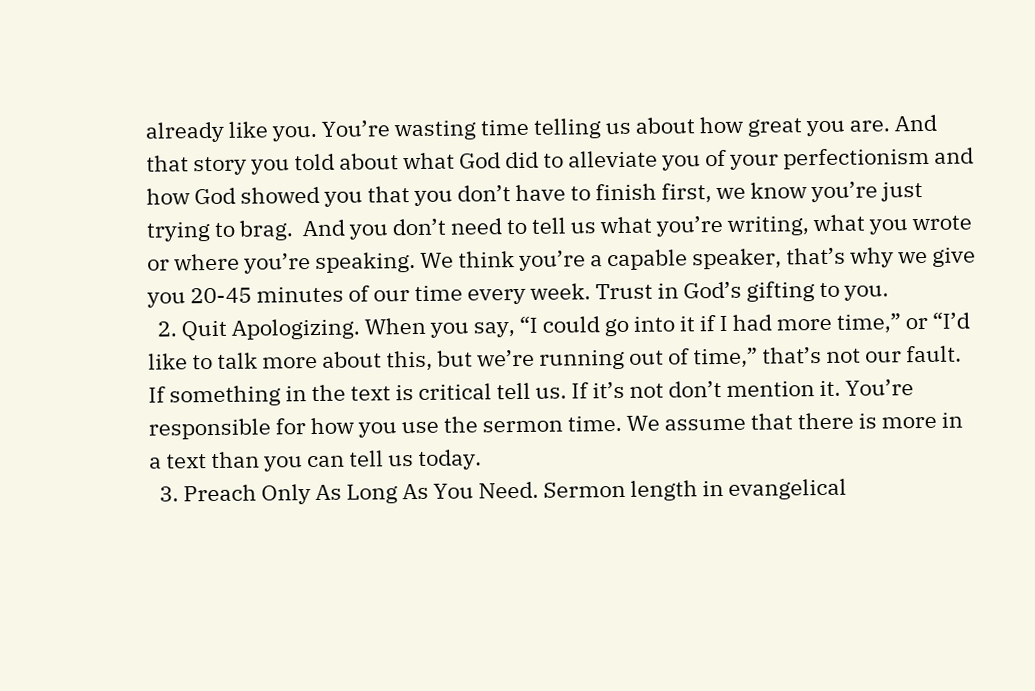already like you. You’re wasting time telling us about how great you are. And that story you told about what God did to alleviate you of your perfectionism and how God showed you that you don’t have to finish first, we know you’re just trying to brag.  And you don’t need to tell us what you’re writing, what you wrote or where you’re speaking. We think you’re a capable speaker, that’s why we give you 20-45 minutes of our time every week. Trust in God’s gifting to you.
  2. Quit Apologizing. When you say, “I could go into it if I had more time,” or “I’d like to talk more about this, but we’re running out of time,” that’s not our fault. If something in the text is critical tell us. If it’s not don’t mention it. You’re responsible for how you use the sermon time. We assume that there is more in a text than you can tell us today.
  3. Preach Only As Long As You Need. Sermon length in evangelical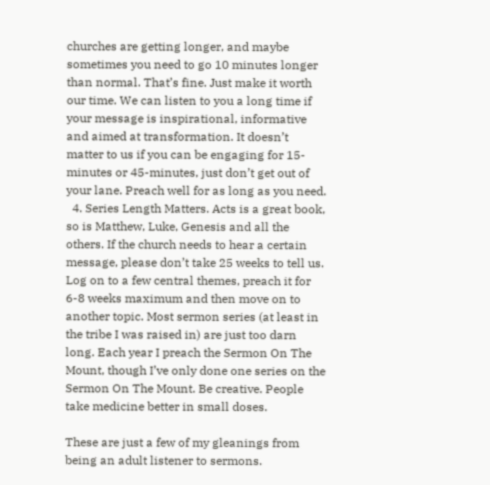churches are getting longer, and maybe sometimes you need to go 10 minutes longer than normal. That’s fine. Just make it worth our time. We can listen to you a long time if your message is inspirational, informative and aimed at transformation. It doesn’t matter to us if you can be engaging for 15-minutes or 45-minutes, just don’t get out of your lane. Preach well for as long as you need.
  4. Series Length Matters. Acts is a great book, so is Matthew, Luke, Genesis and all the others. If the church needs to hear a certain message, please don’t take 25 weeks to tell us. Log on to a few central themes, preach it for 6-8 weeks maximum and then move on to another topic. Most sermon series (at least in the tribe I was raised in) are just too darn long. Each year I preach the Sermon On The Mount, though I’ve only done one series on the Sermon On The Mount. Be creative. People take medicine better in small doses.

These are just a few of my gleanings from being an adult listener to sermons.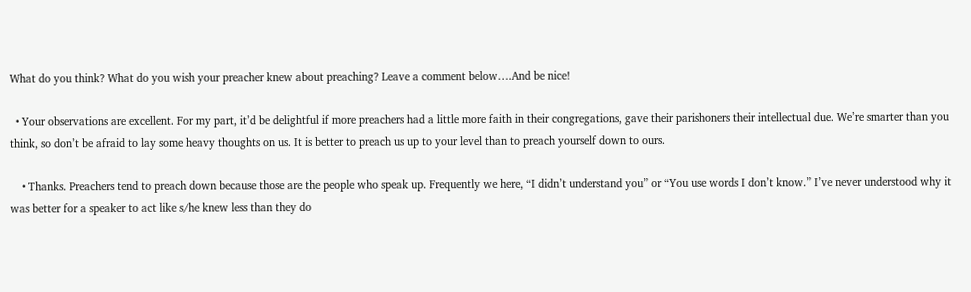What do you think? What do you wish your preacher knew about preaching? Leave a comment below….And be nice!

  • Your observations are excellent. For my part, it’d be delightful if more preachers had a little more faith in their congregations, gave their parishoners their intellectual due. We’re smarter than you think, so don’t be afraid to lay some heavy thoughts on us. It is better to preach us up to your level than to preach yourself down to ours.

    • Thanks. Preachers tend to preach down because those are the people who speak up. Frequently we here, “I didn’t understand you” or “You use words I don’t know.” I’ve never understood why it was better for a speaker to act like s/he knew less than they do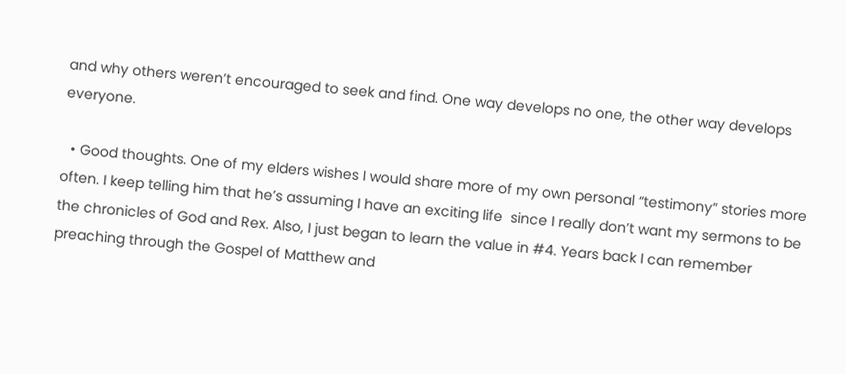and why others weren’t encouraged to seek and find. One way develops no one, the other way develops everyone.

  • Good thoughts. One of my elders wishes I would share more of my own personal “testimony” stories more often. I keep telling him that he’s assuming I have an exciting life  since I really don’t want my sermons to be the chronicles of God and Rex. Also, I just began to learn the value in #4. Years back I can remember preaching through the Gospel of Matthew and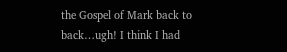the Gospel of Mark back to back…ugh! I think I had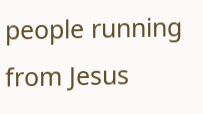people running from Jesus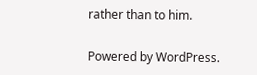rather than to him.

Powered by WordPress.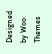Designed by Woo Themes